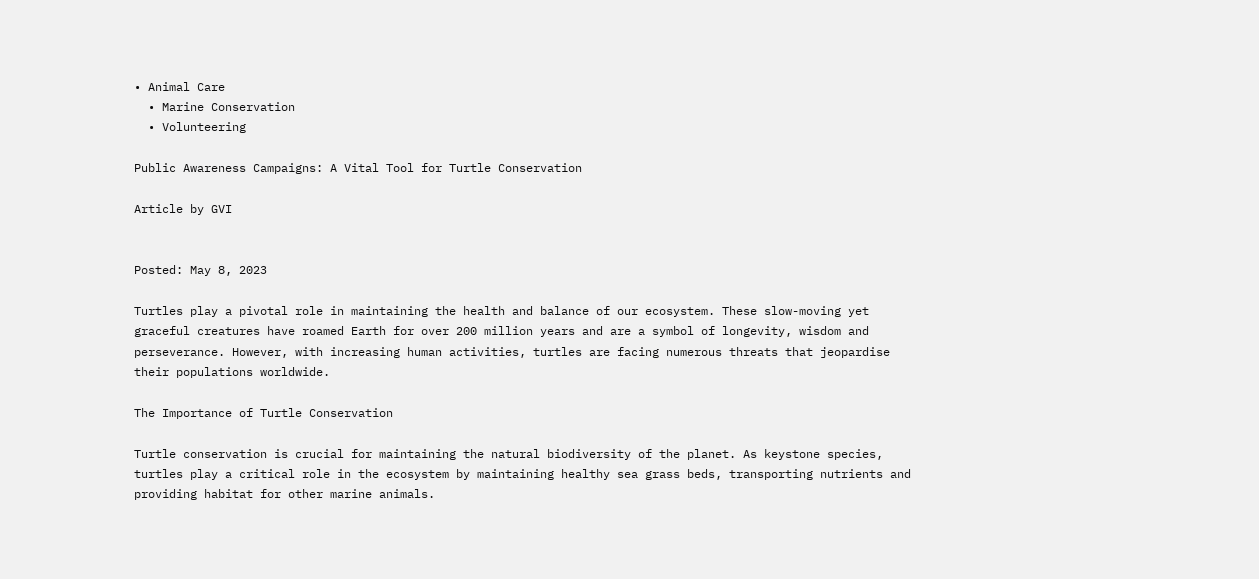• Animal Care
  • Marine Conservation
  • Volunteering

Public Awareness Campaigns: A Vital Tool for Turtle Conservation

Article by GVI


Posted: May 8, 2023

Turtles play a pivotal role in maintaining the health and balance of our ecosystem. These slow-moving yet graceful creatures have roamed Earth for over 200 million years and are a symbol of longevity, wisdom and perseverance. However, with increasing human activities, turtles are facing numerous threats that jeopardise their populations worldwide.

The Importance of Turtle Conservation

Turtle conservation is crucial for maintaining the natural biodiversity of the planet. As keystone species, turtles play a critical role in the ecosystem by maintaining healthy sea grass beds, transporting nutrients and providing habitat for other marine animals.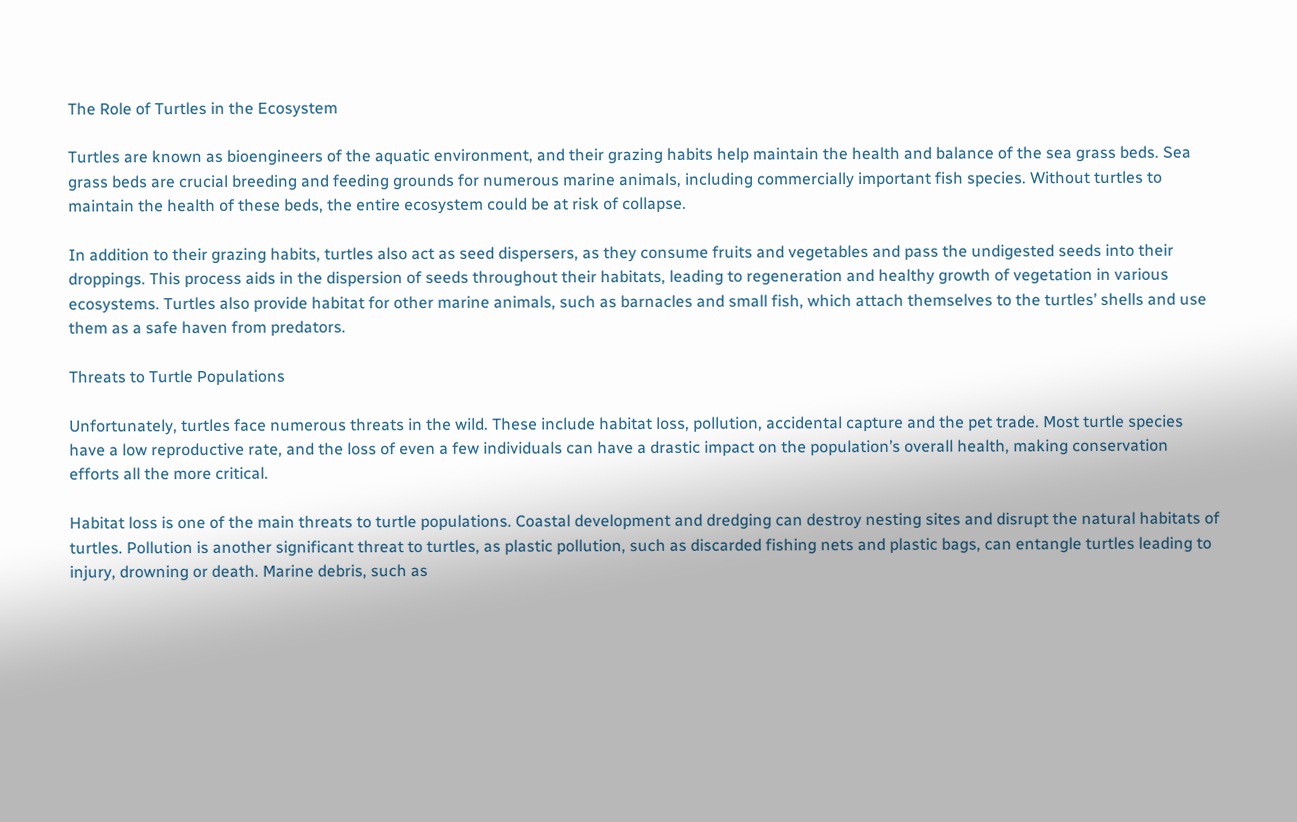The Role of Turtles in the Ecosystem

Turtles are known as bioengineers of the aquatic environment, and their grazing habits help maintain the health and balance of the sea grass beds. Sea grass beds are crucial breeding and feeding grounds for numerous marine animals, including commercially important fish species. Without turtles to maintain the health of these beds, the entire ecosystem could be at risk of collapse.

In addition to their grazing habits, turtles also act as seed dispersers, as they consume fruits and vegetables and pass the undigested seeds into their droppings. This process aids in the dispersion of seeds throughout their habitats, leading to regeneration and healthy growth of vegetation in various ecosystems. Turtles also provide habitat for other marine animals, such as barnacles and small fish, which attach themselves to the turtles’ shells and use them as a safe haven from predators.

Threats to Turtle Populations

Unfortunately, turtles face numerous threats in the wild. These include habitat loss, pollution, accidental capture and the pet trade. Most turtle species have a low reproductive rate, and the loss of even a few individuals can have a drastic impact on the population’s overall health, making conservation efforts all the more critical.

Habitat loss is one of the main threats to turtle populations. Coastal development and dredging can destroy nesting sites and disrupt the natural habitats of turtles. Pollution is another significant threat to turtles, as plastic pollution, such as discarded fishing nets and plastic bags, can entangle turtles leading to injury, drowning or death. Marine debris, such as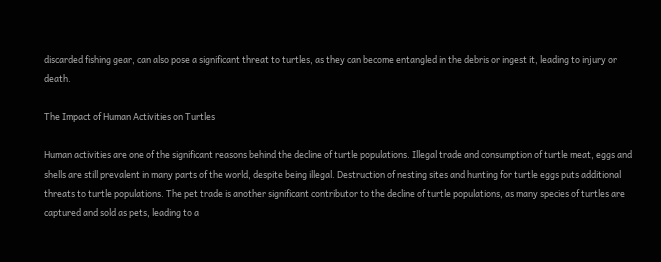discarded fishing gear, can also pose a significant threat to turtles, as they can become entangled in the debris or ingest it, leading to injury or death.

The Impact of Human Activities on Turtles

Human activities are one of the significant reasons behind the decline of turtle populations. Illegal trade and consumption of turtle meat, eggs and shells are still prevalent in many parts of the world, despite being illegal. Destruction of nesting sites and hunting for turtle eggs puts additional threats to turtle populations. The pet trade is another significant contributor to the decline of turtle populations, as many species of turtles are captured and sold as pets, leading to a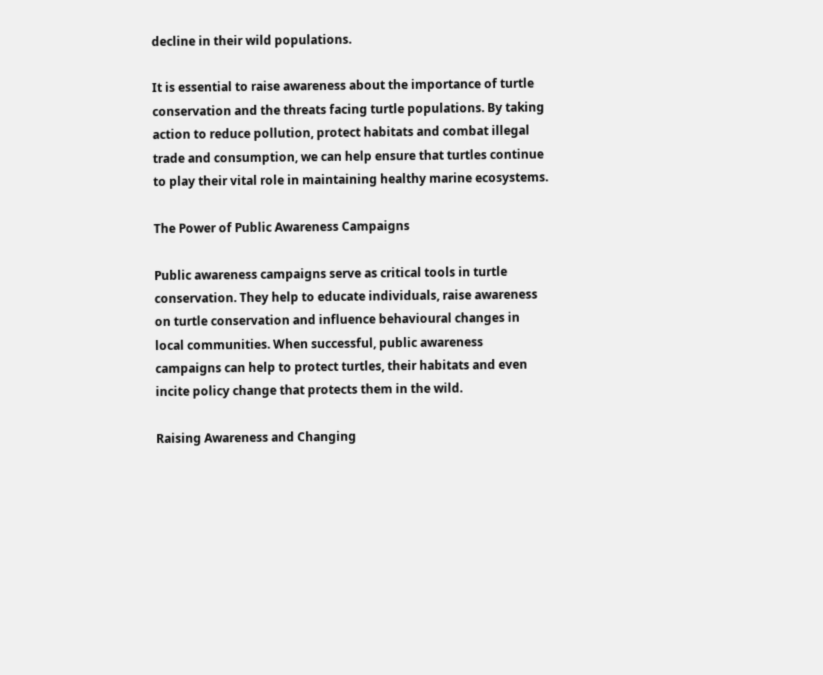decline in their wild populations.

It is essential to raise awareness about the importance of turtle conservation and the threats facing turtle populations. By taking action to reduce pollution, protect habitats and combat illegal trade and consumption, we can help ensure that turtles continue to play their vital role in maintaining healthy marine ecosystems.

The Power of Public Awareness Campaigns

Public awareness campaigns serve as critical tools in turtle conservation. They help to educate individuals, raise awareness on turtle conservation and influence behavioural changes in local communities. When successful, public awareness campaigns can help to protect turtles, their habitats and even incite policy change that protects them in the wild.

Raising Awareness and Changing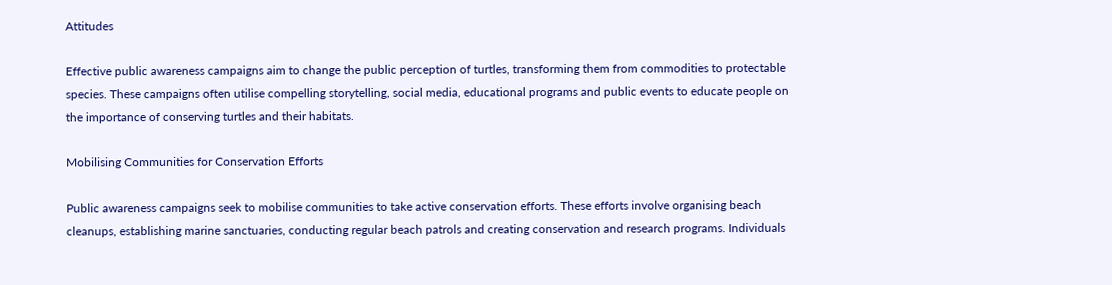Attitudes

Effective public awareness campaigns aim to change the public perception of turtles, transforming them from commodities to protectable species. These campaigns often utilise compelling storytelling, social media, educational programs and public events to educate people on the importance of conserving turtles and their habitats.

Mobilising Communities for Conservation Efforts

Public awareness campaigns seek to mobilise communities to take active conservation efforts. These efforts involve organising beach cleanups, establishing marine sanctuaries, conducting regular beach patrols and creating conservation and research programs. Individuals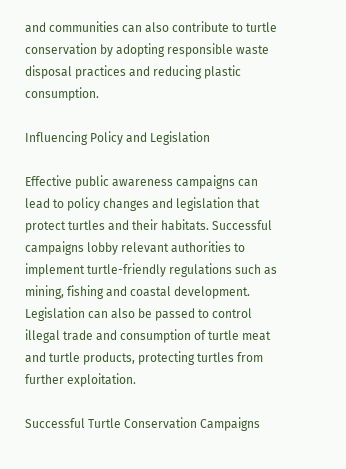and communities can also contribute to turtle conservation by adopting responsible waste disposal practices and reducing plastic consumption.

Influencing Policy and Legislation

Effective public awareness campaigns can lead to policy changes and legislation that protect turtles and their habitats. Successful campaigns lobby relevant authorities to implement turtle-friendly regulations such as mining, fishing and coastal development. Legislation can also be passed to control illegal trade and consumption of turtle meat and turtle products, protecting turtles from further exploitation.

Successful Turtle Conservation Campaigns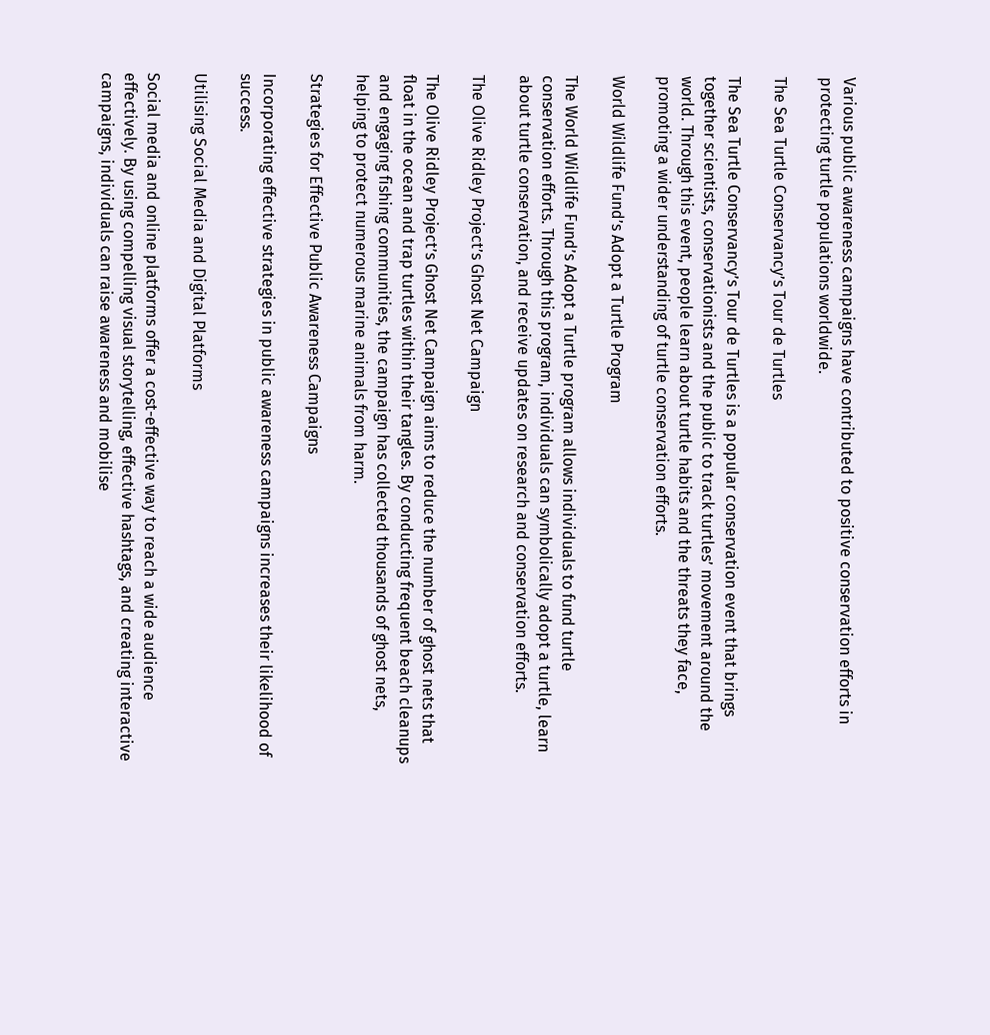Various public awareness campaigns have contributed to positive conservation efforts in protecting turtle populations worldwide.

The Sea Turtle Conservancy’s Tour de Turtles

The Sea Turtle Conservancy’s Tour de Turtles is a popular conservation event that brings together scientists, conservationists and the public to track turtles’ movement around the world. Through this event, people learn about turtle habits and the threats they face, promoting a wider understanding of turtle conservation efforts.

World Wildlife Fund’s Adopt a Turtle Program

The World Wildlife Fund’s Adopt a Turtle program allows individuals to fund turtle conservation efforts. Through this program, individuals can symbolically adopt a turtle, learn about turtle conservation, and receive updates on research and conservation efforts.

The Olive Ridley Project’s Ghost Net Campaign

The Olive Ridley Project’s Ghost Net Campaign aims to reduce the number of ghost nets that float in the ocean and trap turtles within their tangles. By conducting frequent beach cleanups and engaging fishing communities, the campaign has collected thousands of ghost nets, helping to protect numerous marine animals from harm.

Strategies for Effective Public Awareness Campaigns

Incorporating effective strategies in public awareness campaigns increases their likelihood of success.

Utilising Social Media and Digital Platforms

Social media and online platforms offer a cost-effective way to reach a wide audience effectively. By using compelling visual storytelling, effective hashtags, and creating interactive campaigns, individuals can raise awareness and mobilise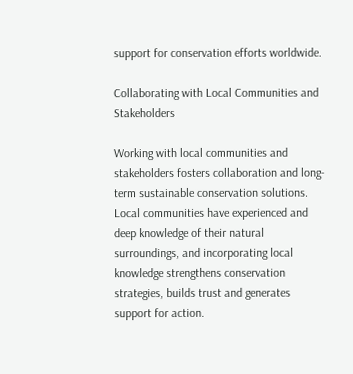support for conservation efforts worldwide.

Collaborating with Local Communities and Stakeholders

Working with local communities and stakeholders fosters collaboration and long-term sustainable conservation solutions. Local communities have experienced and deep knowledge of their natural surroundings, and incorporating local knowledge strengthens conservation strategies, builds trust and generates support for action.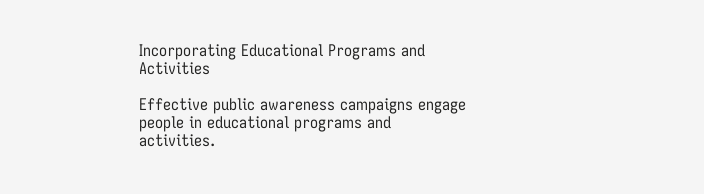Incorporating Educational Programs and Activities

Effective public awareness campaigns engage people in educational programs and activities.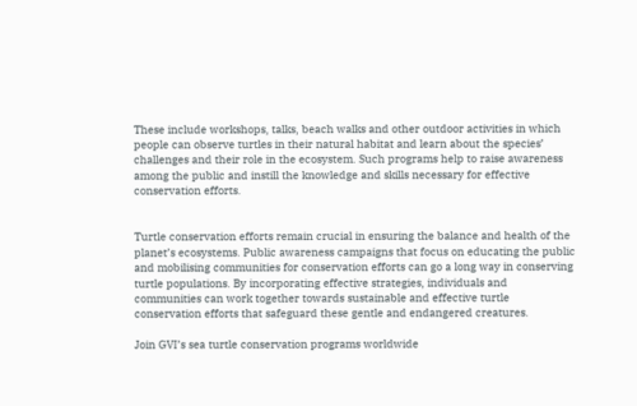These include workshops, talks, beach walks and other outdoor activities in which people can observe turtles in their natural habitat and learn about the species’ challenges and their role in the ecosystem. Such programs help to raise awareness among the public and instill the knowledge and skills necessary for effective conservation efforts.


Turtle conservation efforts remain crucial in ensuring the balance and health of the planet’s ecosystems. Public awareness campaigns that focus on educating the public and mobilising communities for conservation efforts can go a long way in conserving turtle populations. By incorporating effective strategies, individuals and communities can work together towards sustainable and effective turtle conservation efforts that safeguard these gentle and endangered creatures.

Join GVI’s sea turtle conservation programs worldwide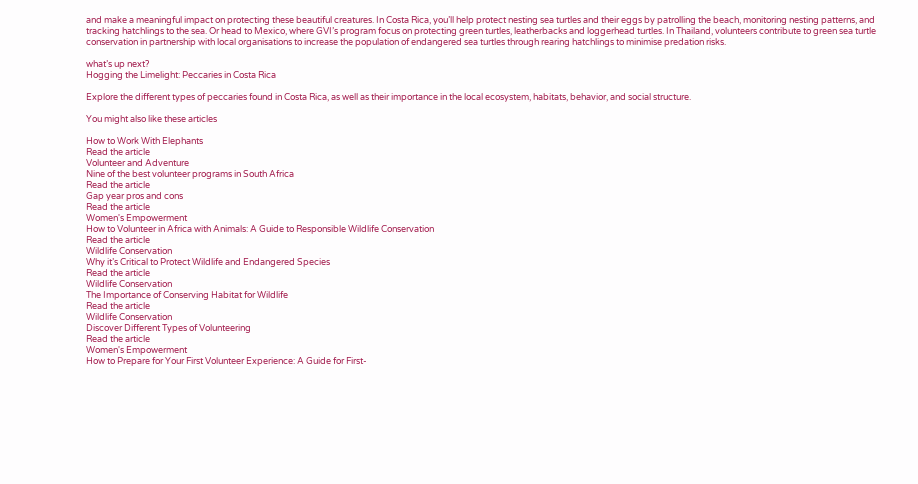and make a meaningful impact on protecting these beautiful creatures. In Costa Rica, you’ll help protect nesting sea turtles and their eggs by patrolling the beach, monitoring nesting patterns, and tracking hatchlings to the sea. Or head to Mexico, where GVI’s program focus on protecting green turtles, leatherbacks and loggerhead turtles. In Thailand, volunteers contribute to green sea turtle conservation in partnership with local organisations to increase the population of endangered sea turtles through rearing hatchlings to minimise predation risks.

what’s up next?
Hogging the Limelight: Peccaries in Costa Rica

Explore the different types of peccaries found in Costa Rica, as well as their importance in the local ecosystem, habitats, behavior, and social structure.

You might also like these articles

How to Work With Elephants
Read the article
Volunteer and Adventure
Nine of the best volunteer programs in South Africa
Read the article
Gap year pros and cons
Read the article
Women's Empowerment
How to Volunteer in Africa with Animals: A Guide to Responsible Wildlife Conservation
Read the article
Wildlife Conservation
Why it’s Critical to Protect Wildlife and Endangered Species
Read the article
Wildlife Conservation
The Importance of Conserving Habitat for Wildlife
Read the article
Wildlife Conservation
Discover Different Types of Volunteering
Read the article
Women's Empowerment
How to Prepare for Your First Volunteer Experience: A Guide for First-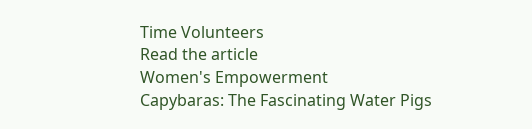Time Volunteers
Read the article
Women's Empowerment
Capybaras: The Fascinating Water Pigs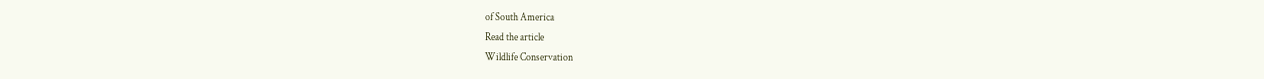of South America
Read the article
Wildlife Conservation